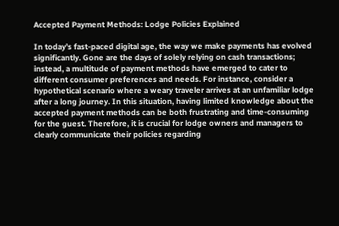Accepted Payment Methods: Lodge Policies Explained

In today’s fast-paced digital age, the way we make payments has evolved significantly. Gone are the days of solely relying on cash transactions; instead, a multitude of payment methods have emerged to cater to different consumer preferences and needs. For instance, consider a hypothetical scenario where a weary traveler arrives at an unfamiliar lodge after a long journey. In this situation, having limited knowledge about the accepted payment methods can be both frustrating and time-consuming for the guest. Therefore, it is crucial for lodge owners and managers to clearly communicate their policies regarding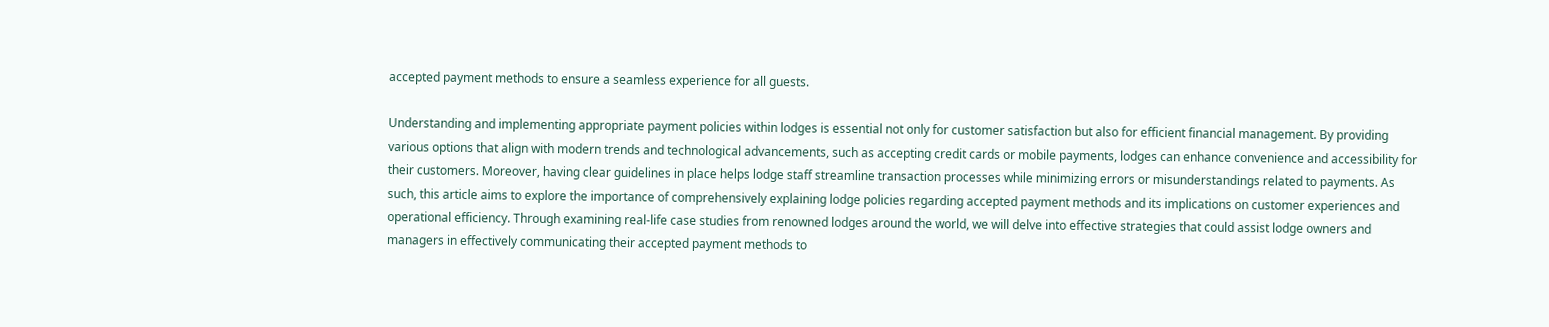accepted payment methods to ensure a seamless experience for all guests.

Understanding and implementing appropriate payment policies within lodges is essential not only for customer satisfaction but also for efficient financial management. By providing various options that align with modern trends and technological advancements, such as accepting credit cards or mobile payments, lodges can enhance convenience and accessibility for their customers. Moreover, having clear guidelines in place helps lodge staff streamline transaction processes while minimizing errors or misunderstandings related to payments. As such, this article aims to explore the importance of comprehensively explaining lodge policies regarding accepted payment methods and its implications on customer experiences and operational efficiency. Through examining real-life case studies from renowned lodges around the world, we will delve into effective strategies that could assist lodge owners and managers in effectively communicating their accepted payment methods to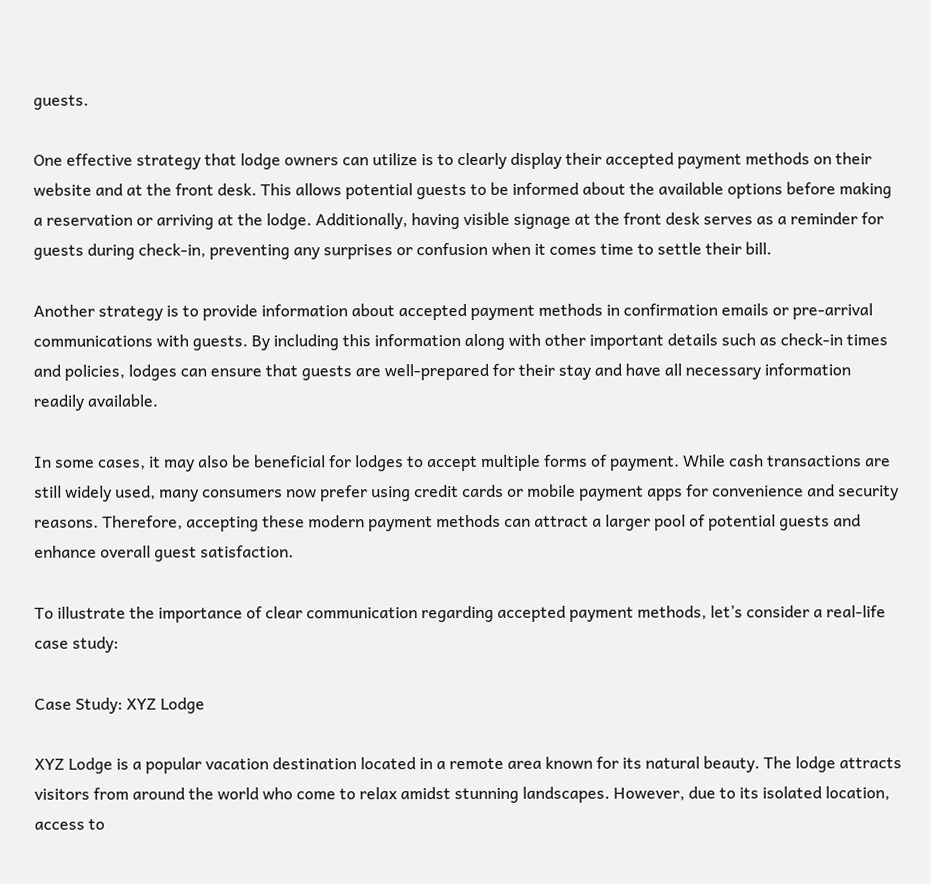guests.

One effective strategy that lodge owners can utilize is to clearly display their accepted payment methods on their website and at the front desk. This allows potential guests to be informed about the available options before making a reservation or arriving at the lodge. Additionally, having visible signage at the front desk serves as a reminder for guests during check-in, preventing any surprises or confusion when it comes time to settle their bill.

Another strategy is to provide information about accepted payment methods in confirmation emails or pre-arrival communications with guests. By including this information along with other important details such as check-in times and policies, lodges can ensure that guests are well-prepared for their stay and have all necessary information readily available.

In some cases, it may also be beneficial for lodges to accept multiple forms of payment. While cash transactions are still widely used, many consumers now prefer using credit cards or mobile payment apps for convenience and security reasons. Therefore, accepting these modern payment methods can attract a larger pool of potential guests and enhance overall guest satisfaction.

To illustrate the importance of clear communication regarding accepted payment methods, let’s consider a real-life case study:

Case Study: XYZ Lodge

XYZ Lodge is a popular vacation destination located in a remote area known for its natural beauty. The lodge attracts visitors from around the world who come to relax amidst stunning landscapes. However, due to its isolated location, access to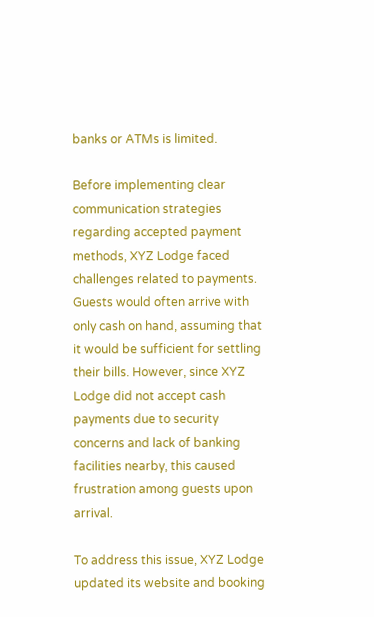banks or ATMs is limited.

Before implementing clear communication strategies regarding accepted payment methods, XYZ Lodge faced challenges related to payments. Guests would often arrive with only cash on hand, assuming that it would be sufficient for settling their bills. However, since XYZ Lodge did not accept cash payments due to security concerns and lack of banking facilities nearby, this caused frustration among guests upon arrival.

To address this issue, XYZ Lodge updated its website and booking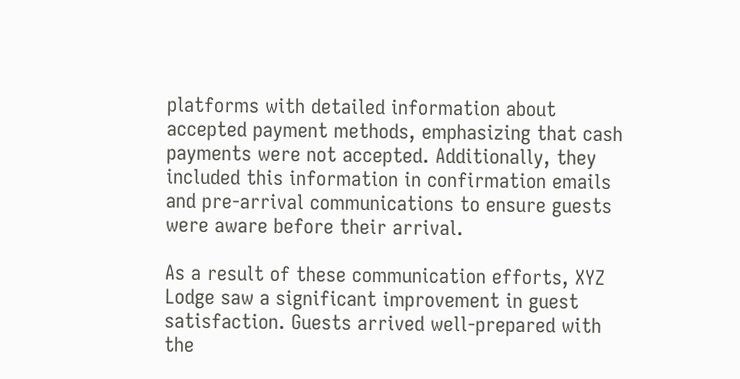platforms with detailed information about accepted payment methods, emphasizing that cash payments were not accepted. Additionally, they included this information in confirmation emails and pre-arrival communications to ensure guests were aware before their arrival.

As a result of these communication efforts, XYZ Lodge saw a significant improvement in guest satisfaction. Guests arrived well-prepared with the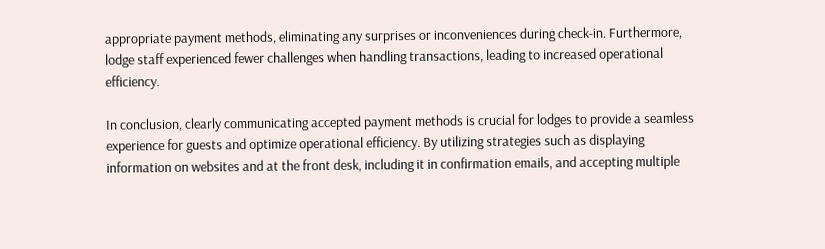appropriate payment methods, eliminating any surprises or inconveniences during check-in. Furthermore, lodge staff experienced fewer challenges when handling transactions, leading to increased operational efficiency.

In conclusion, clearly communicating accepted payment methods is crucial for lodges to provide a seamless experience for guests and optimize operational efficiency. By utilizing strategies such as displaying information on websites and at the front desk, including it in confirmation emails, and accepting multiple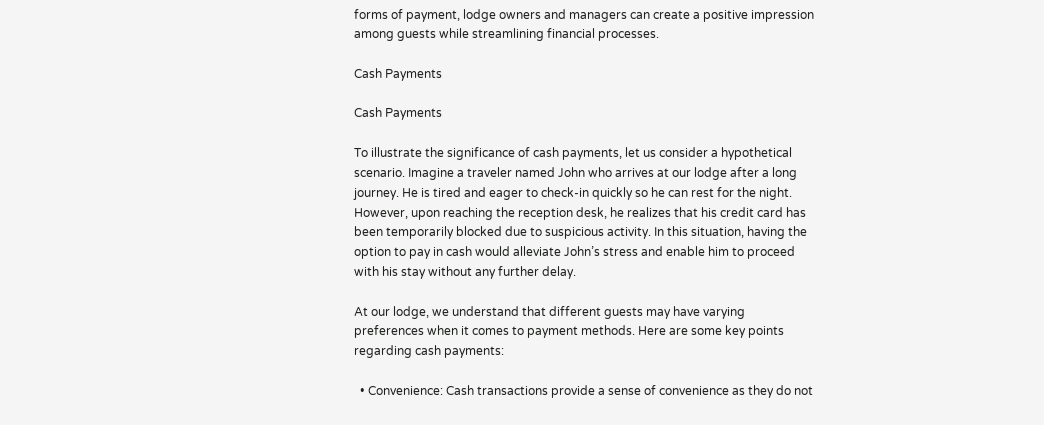forms of payment, lodge owners and managers can create a positive impression among guests while streamlining financial processes.

Cash Payments

Cash Payments

To illustrate the significance of cash payments, let us consider a hypothetical scenario. Imagine a traveler named John who arrives at our lodge after a long journey. He is tired and eager to check-in quickly so he can rest for the night. However, upon reaching the reception desk, he realizes that his credit card has been temporarily blocked due to suspicious activity. In this situation, having the option to pay in cash would alleviate John’s stress and enable him to proceed with his stay without any further delay.

At our lodge, we understand that different guests may have varying preferences when it comes to payment methods. Here are some key points regarding cash payments:

  • Convenience: Cash transactions provide a sense of convenience as they do not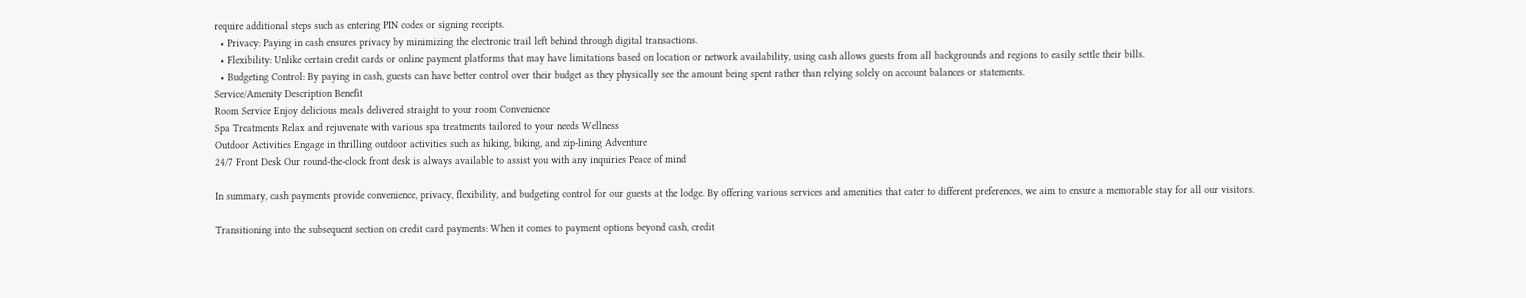require additional steps such as entering PIN codes or signing receipts.
  • Privacy: Paying in cash ensures privacy by minimizing the electronic trail left behind through digital transactions.
  • Flexibility: Unlike certain credit cards or online payment platforms that may have limitations based on location or network availability, using cash allows guests from all backgrounds and regions to easily settle their bills.
  • Budgeting Control: By paying in cash, guests can have better control over their budget as they physically see the amount being spent rather than relying solely on account balances or statements.
Service/Amenity Description Benefit
Room Service Enjoy delicious meals delivered straight to your room Convenience
Spa Treatments Relax and rejuvenate with various spa treatments tailored to your needs Wellness
Outdoor Activities Engage in thrilling outdoor activities such as hiking, biking, and zip-lining Adventure
24/7 Front Desk Our round-the-clock front desk is always available to assist you with any inquiries Peace of mind

In summary, cash payments provide convenience, privacy, flexibility, and budgeting control for our guests at the lodge. By offering various services and amenities that cater to different preferences, we aim to ensure a memorable stay for all our visitors.

Transitioning into the subsequent section on credit card payments: When it comes to payment options beyond cash, credit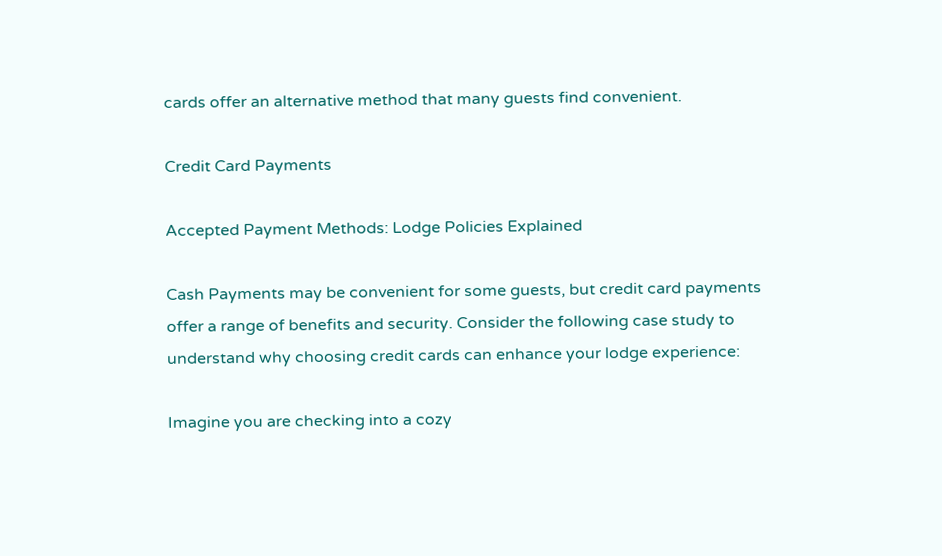cards offer an alternative method that many guests find convenient.

Credit Card Payments

Accepted Payment Methods: Lodge Policies Explained

Cash Payments may be convenient for some guests, but credit card payments offer a range of benefits and security. Consider the following case study to understand why choosing credit cards can enhance your lodge experience:

Imagine you are checking into a cozy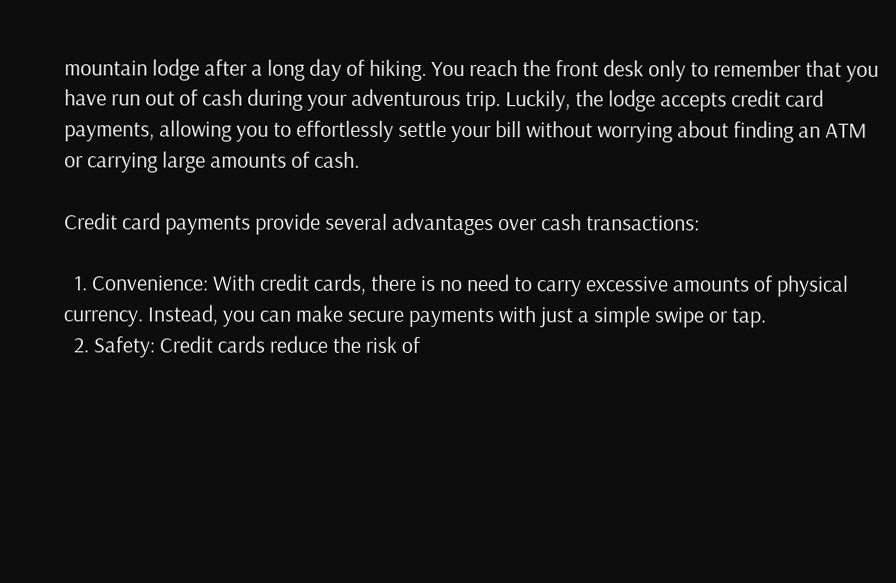mountain lodge after a long day of hiking. You reach the front desk only to remember that you have run out of cash during your adventurous trip. Luckily, the lodge accepts credit card payments, allowing you to effortlessly settle your bill without worrying about finding an ATM or carrying large amounts of cash.

Credit card payments provide several advantages over cash transactions:

  1. Convenience: With credit cards, there is no need to carry excessive amounts of physical currency. Instead, you can make secure payments with just a simple swipe or tap.
  2. Safety: Credit cards reduce the risk of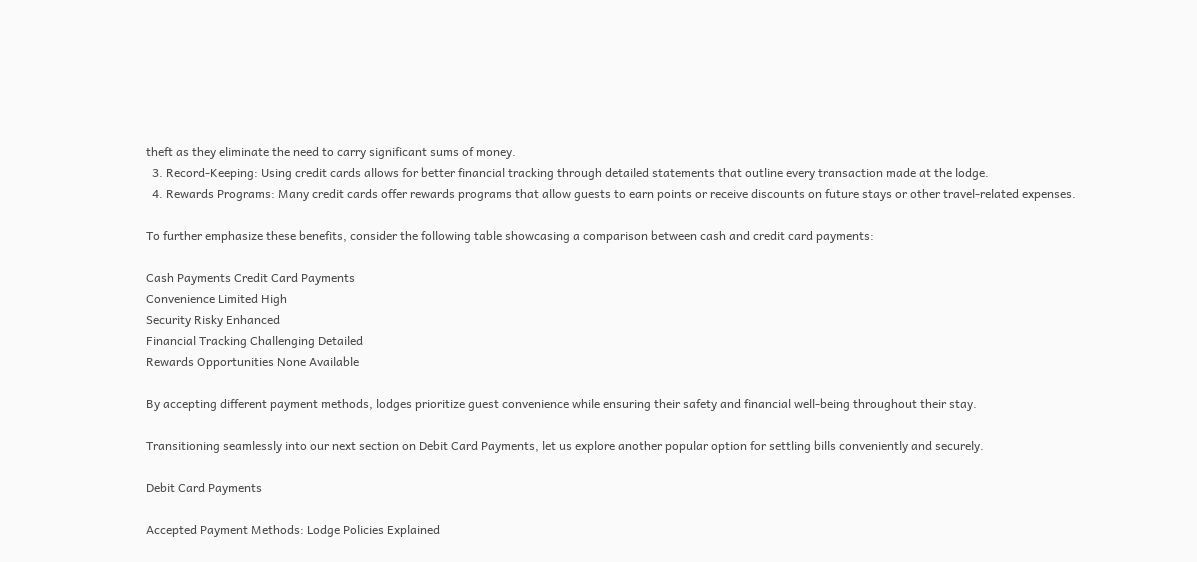theft as they eliminate the need to carry significant sums of money.
  3. Record-Keeping: Using credit cards allows for better financial tracking through detailed statements that outline every transaction made at the lodge.
  4. Rewards Programs: Many credit cards offer rewards programs that allow guests to earn points or receive discounts on future stays or other travel-related expenses.

To further emphasize these benefits, consider the following table showcasing a comparison between cash and credit card payments:

Cash Payments Credit Card Payments
Convenience Limited High
Security Risky Enhanced
Financial Tracking Challenging Detailed
Rewards Opportunities None Available

By accepting different payment methods, lodges prioritize guest convenience while ensuring their safety and financial well-being throughout their stay.

Transitioning seamlessly into our next section on Debit Card Payments, let us explore another popular option for settling bills conveniently and securely.

Debit Card Payments

Accepted Payment Methods: Lodge Policies Explained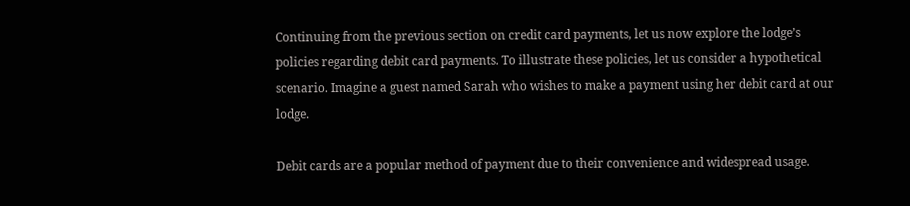Continuing from the previous section on credit card payments, let us now explore the lodge’s policies regarding debit card payments. To illustrate these policies, let us consider a hypothetical scenario. Imagine a guest named Sarah who wishes to make a payment using her debit card at our lodge.

Debit cards are a popular method of payment due to their convenience and widespread usage.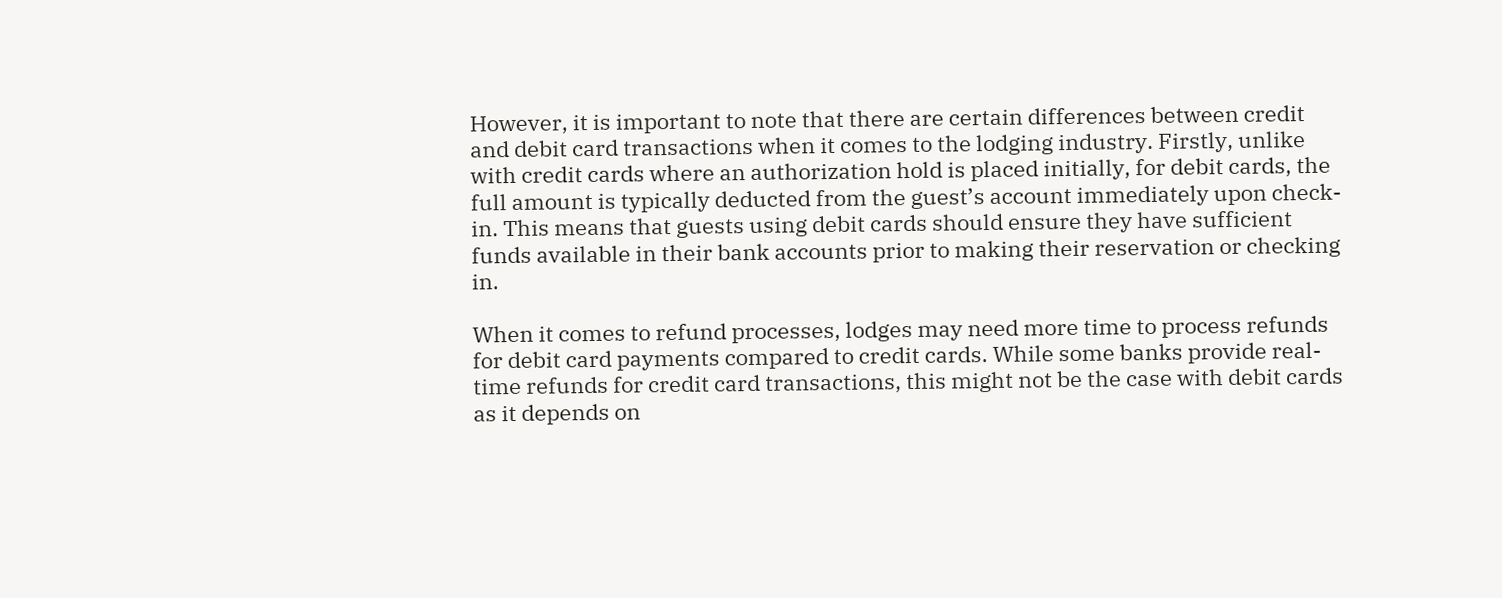However, it is important to note that there are certain differences between credit and debit card transactions when it comes to the lodging industry. Firstly, unlike with credit cards where an authorization hold is placed initially, for debit cards, the full amount is typically deducted from the guest’s account immediately upon check-in. This means that guests using debit cards should ensure they have sufficient funds available in their bank accounts prior to making their reservation or checking in.

When it comes to refund processes, lodges may need more time to process refunds for debit card payments compared to credit cards. While some banks provide real-time refunds for credit card transactions, this might not be the case with debit cards as it depends on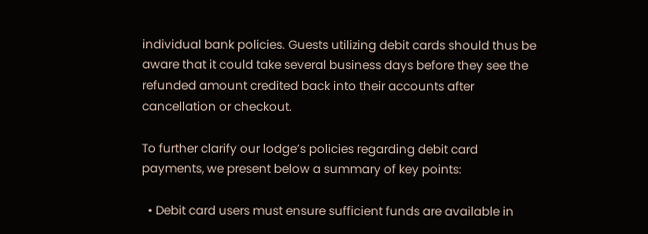individual bank policies. Guests utilizing debit cards should thus be aware that it could take several business days before they see the refunded amount credited back into their accounts after cancellation or checkout.

To further clarify our lodge’s policies regarding debit card payments, we present below a summary of key points:

  • Debit card users must ensure sufficient funds are available in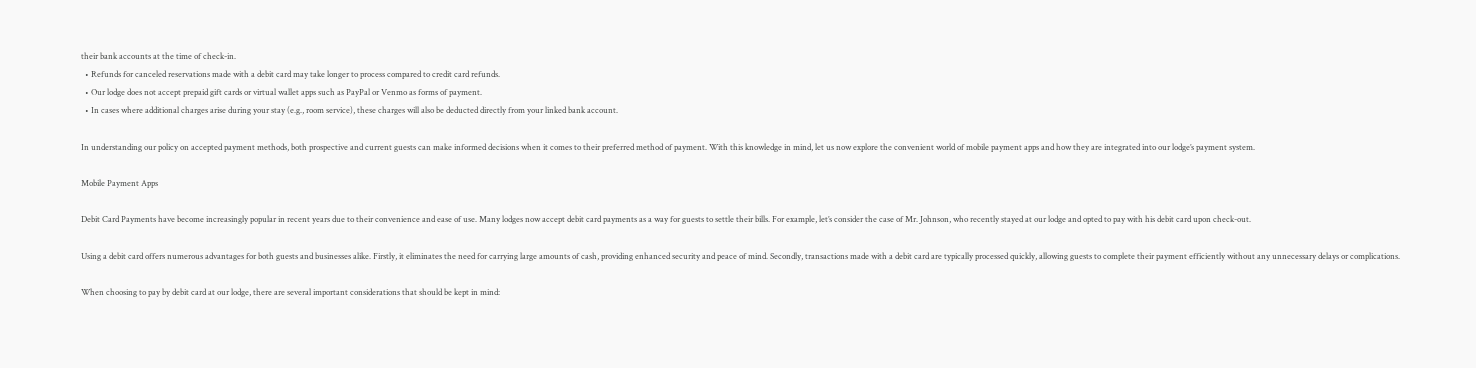their bank accounts at the time of check-in.
  • Refunds for canceled reservations made with a debit card may take longer to process compared to credit card refunds.
  • Our lodge does not accept prepaid gift cards or virtual wallet apps such as PayPal or Venmo as forms of payment.
  • In cases where additional charges arise during your stay (e.g., room service), these charges will also be deducted directly from your linked bank account.

In understanding our policy on accepted payment methods, both prospective and current guests can make informed decisions when it comes to their preferred method of payment. With this knowledge in mind, let us now explore the convenient world of mobile payment apps and how they are integrated into our lodge’s payment system.

Mobile Payment Apps

Debit Card Payments have become increasingly popular in recent years due to their convenience and ease of use. Many lodges now accept debit card payments as a way for guests to settle their bills. For example, let’s consider the case of Mr. Johnson, who recently stayed at our lodge and opted to pay with his debit card upon check-out.

Using a debit card offers numerous advantages for both guests and businesses alike. Firstly, it eliminates the need for carrying large amounts of cash, providing enhanced security and peace of mind. Secondly, transactions made with a debit card are typically processed quickly, allowing guests to complete their payment efficiently without any unnecessary delays or complications.

When choosing to pay by debit card at our lodge, there are several important considerations that should be kept in mind: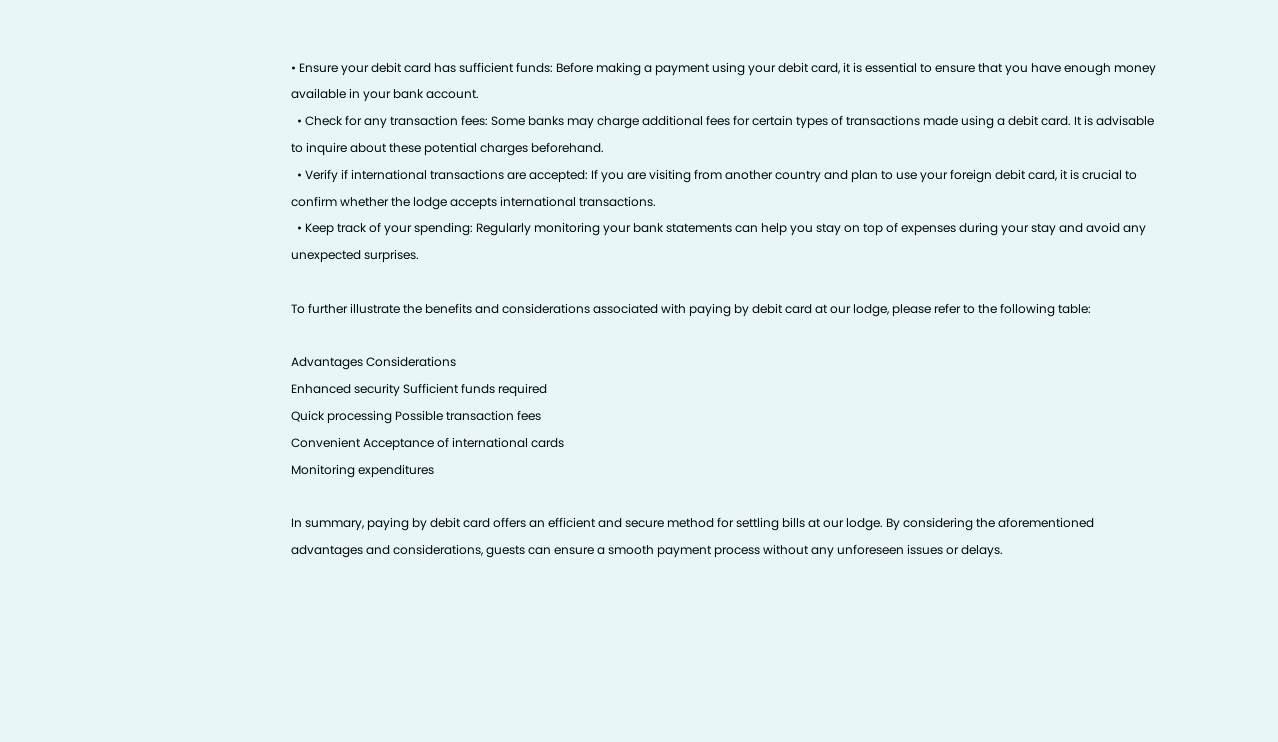• Ensure your debit card has sufficient funds: Before making a payment using your debit card, it is essential to ensure that you have enough money available in your bank account.
  • Check for any transaction fees: Some banks may charge additional fees for certain types of transactions made using a debit card. It is advisable to inquire about these potential charges beforehand.
  • Verify if international transactions are accepted: If you are visiting from another country and plan to use your foreign debit card, it is crucial to confirm whether the lodge accepts international transactions.
  • Keep track of your spending: Regularly monitoring your bank statements can help you stay on top of expenses during your stay and avoid any unexpected surprises.

To further illustrate the benefits and considerations associated with paying by debit card at our lodge, please refer to the following table:

Advantages Considerations
Enhanced security Sufficient funds required
Quick processing Possible transaction fees
Convenient Acceptance of international cards
Monitoring expenditures

In summary, paying by debit card offers an efficient and secure method for settling bills at our lodge. By considering the aforementioned advantages and considerations, guests can ensure a smooth payment process without any unforeseen issues or delays.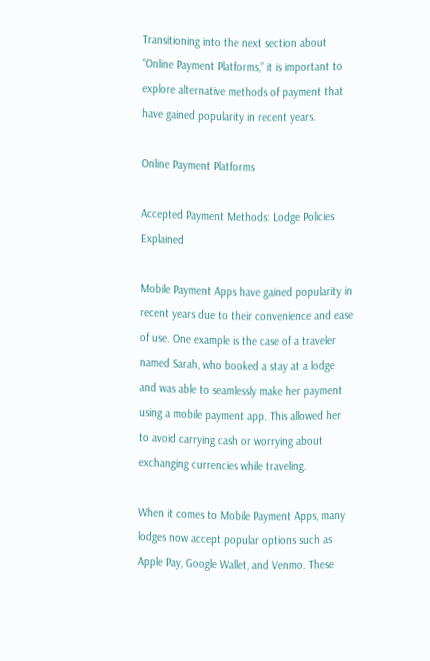Transitioning into the next section about “Online Payment Platforms,” it is important to explore alternative methods of payment that have gained popularity in recent years.

Online Payment Platforms

Accepted Payment Methods: Lodge Policies Explained

Mobile Payment Apps have gained popularity in recent years due to their convenience and ease of use. One example is the case of a traveler named Sarah, who booked a stay at a lodge and was able to seamlessly make her payment using a mobile payment app. This allowed her to avoid carrying cash or worrying about exchanging currencies while traveling.

When it comes to Mobile Payment Apps, many lodges now accept popular options such as Apple Pay, Google Wallet, and Venmo. These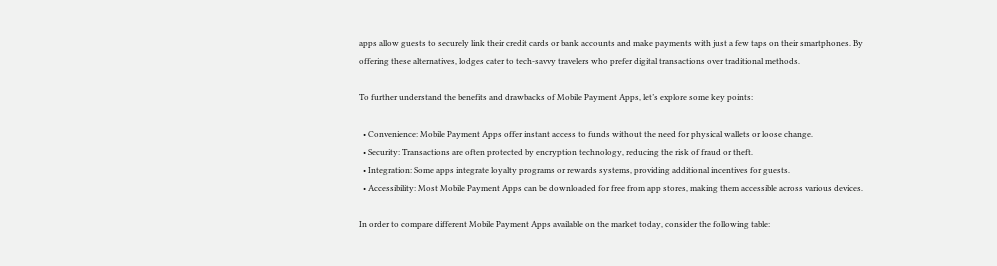apps allow guests to securely link their credit cards or bank accounts and make payments with just a few taps on their smartphones. By offering these alternatives, lodges cater to tech-savvy travelers who prefer digital transactions over traditional methods.

To further understand the benefits and drawbacks of Mobile Payment Apps, let’s explore some key points:

  • Convenience: Mobile Payment Apps offer instant access to funds without the need for physical wallets or loose change.
  • Security: Transactions are often protected by encryption technology, reducing the risk of fraud or theft.
  • Integration: Some apps integrate loyalty programs or rewards systems, providing additional incentives for guests.
  • Accessibility: Most Mobile Payment Apps can be downloaded for free from app stores, making them accessible across various devices.

In order to compare different Mobile Payment Apps available on the market today, consider the following table: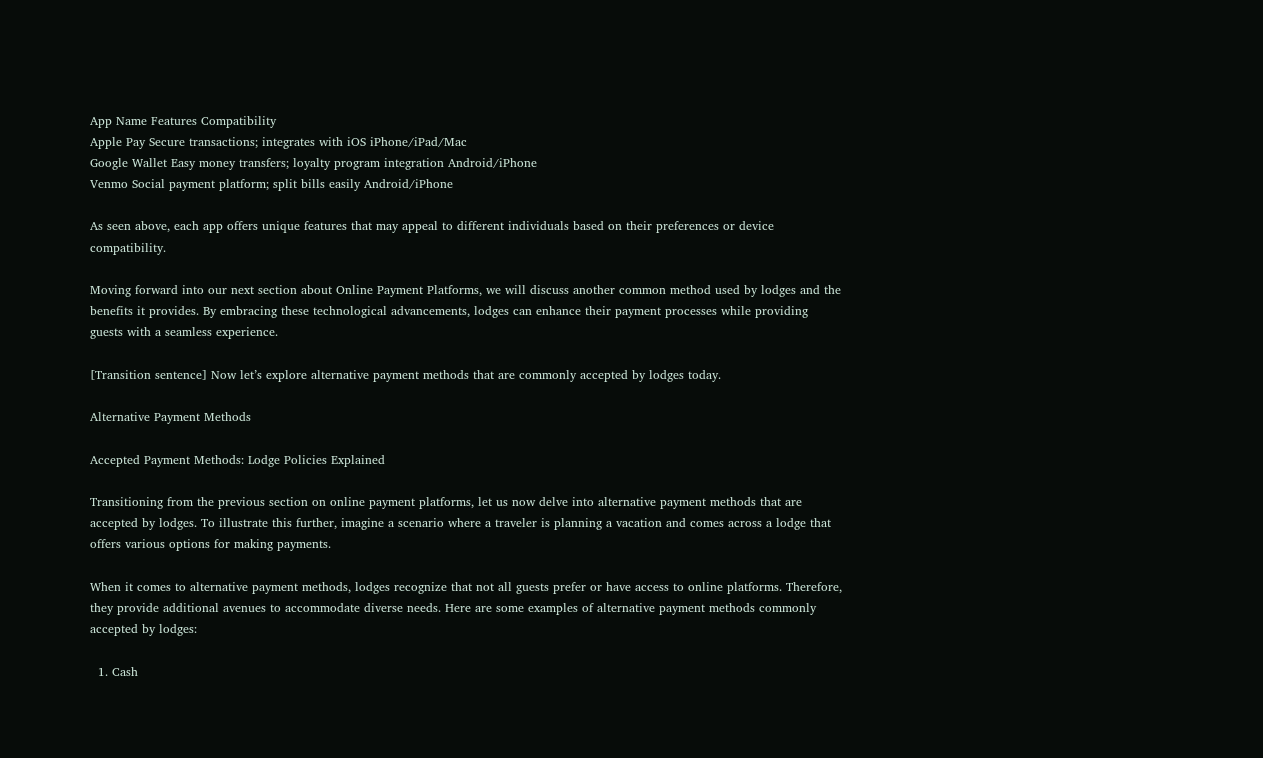App Name Features Compatibility
Apple Pay Secure transactions; integrates with iOS iPhone/iPad/Mac
Google Wallet Easy money transfers; loyalty program integration Android/iPhone
Venmo Social payment platform; split bills easily Android/iPhone

As seen above, each app offers unique features that may appeal to different individuals based on their preferences or device compatibility.

Moving forward into our next section about Online Payment Platforms, we will discuss another common method used by lodges and the benefits it provides. By embracing these technological advancements, lodges can enhance their payment processes while providing guests with a seamless experience.

[Transition sentence] Now let’s explore alternative payment methods that are commonly accepted by lodges today.

Alternative Payment Methods

Accepted Payment Methods: Lodge Policies Explained

Transitioning from the previous section on online payment platforms, let us now delve into alternative payment methods that are accepted by lodges. To illustrate this further, imagine a scenario where a traveler is planning a vacation and comes across a lodge that offers various options for making payments.

When it comes to alternative payment methods, lodges recognize that not all guests prefer or have access to online platforms. Therefore, they provide additional avenues to accommodate diverse needs. Here are some examples of alternative payment methods commonly accepted by lodges:

  1. Cash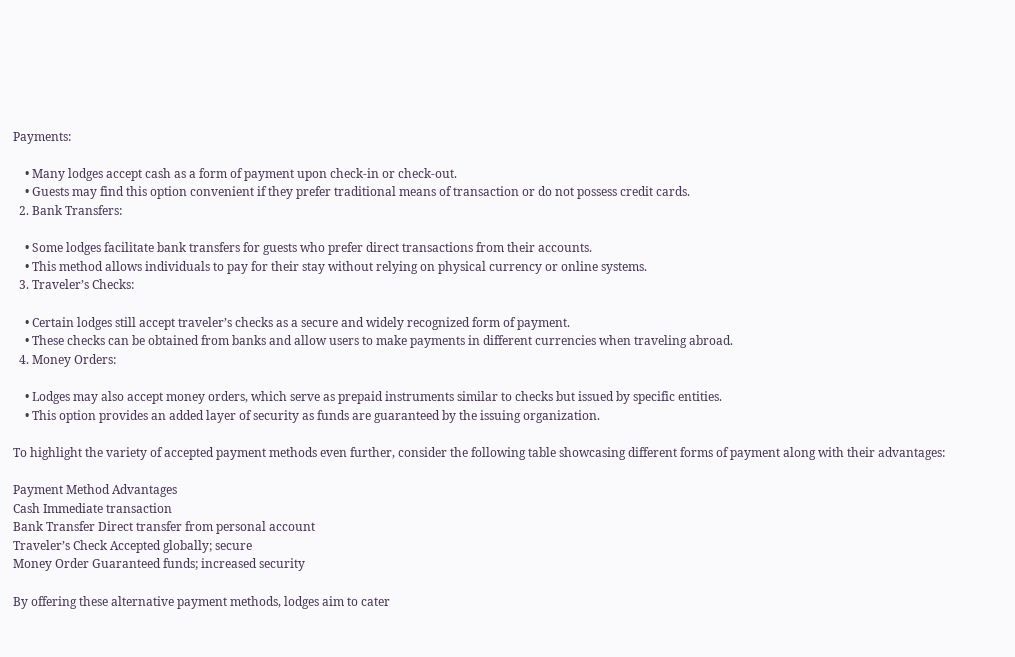Payments:

    • Many lodges accept cash as a form of payment upon check-in or check-out.
    • Guests may find this option convenient if they prefer traditional means of transaction or do not possess credit cards.
  2. Bank Transfers:

    • Some lodges facilitate bank transfers for guests who prefer direct transactions from their accounts.
    • This method allows individuals to pay for their stay without relying on physical currency or online systems.
  3. Traveler’s Checks:

    • Certain lodges still accept traveler’s checks as a secure and widely recognized form of payment.
    • These checks can be obtained from banks and allow users to make payments in different currencies when traveling abroad.
  4. Money Orders:

    • Lodges may also accept money orders, which serve as prepaid instruments similar to checks but issued by specific entities.
    • This option provides an added layer of security as funds are guaranteed by the issuing organization.

To highlight the variety of accepted payment methods even further, consider the following table showcasing different forms of payment along with their advantages:

Payment Method Advantages
Cash Immediate transaction
Bank Transfer Direct transfer from personal account
Traveler’s Check Accepted globally; secure
Money Order Guaranteed funds; increased security

By offering these alternative payment methods, lodges aim to cater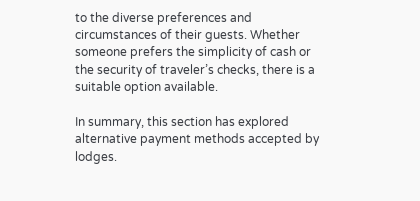to the diverse preferences and circumstances of their guests. Whether someone prefers the simplicity of cash or the security of traveler’s checks, there is a suitable option available.

In summary, this section has explored alternative payment methods accepted by lodges.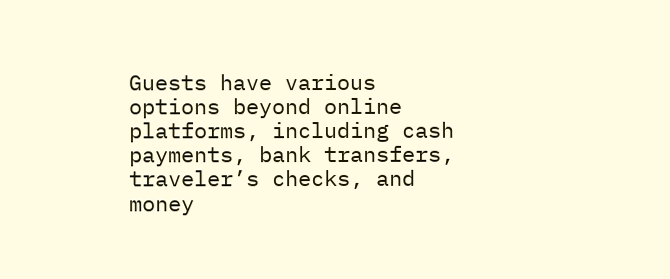Guests have various options beyond online platforms, including cash payments, bank transfers, traveler’s checks, and money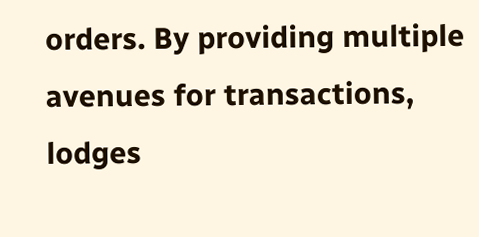orders. By providing multiple avenues for transactions, lodges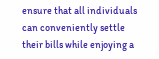ensure that all individuals can conveniently settle their bills while enjoying a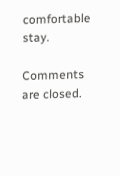comfortable stay.

Comments are closed.